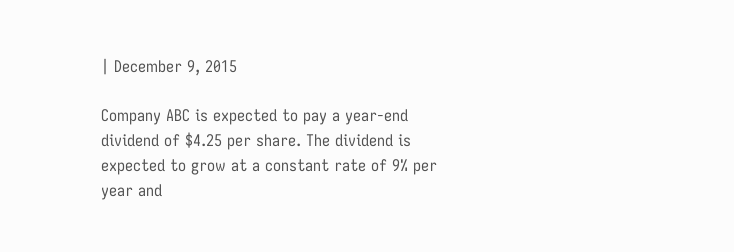| December 9, 2015

Company ABC is expected to pay a year-end dividend of $4.25 per share. The dividend is expected to grow at a constant rate of 9% per year and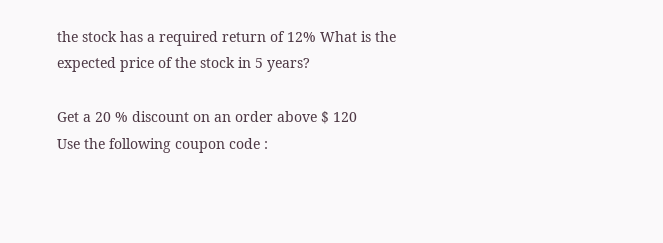the stock has a required return of 12% What is the expected price of the stock in 5 years?

Get a 20 % discount on an order above $ 120
Use the following coupon code :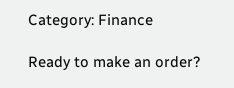Category: Finance

Ready to make an order?